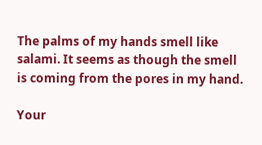The palms of my hands smell like salami. It seems as though the smell is coming from the pores in my hand.

Your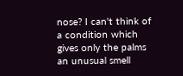nose? I can't think of a condition which gives only the palms an unusual smell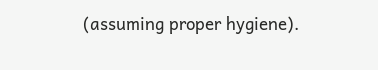(assuming proper hygiene).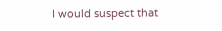I would suspect that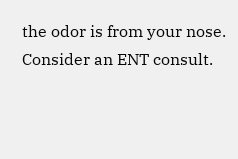the odor is from your nose. Consider an ENT consult.